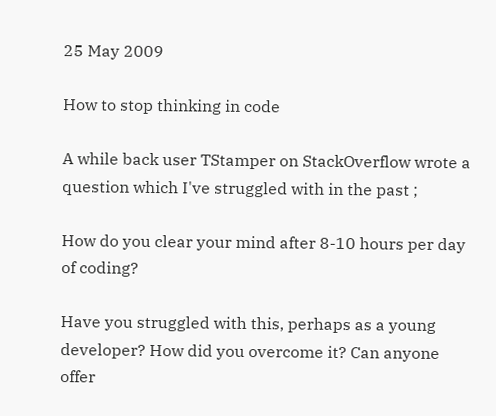25 May 2009

How to stop thinking in code

A while back user TStamper on StackOverflow wrote a question which I've struggled with in the past ;

How do you clear your mind after 8-10 hours per day of coding?

Have you struggled with this, perhaps as a young developer? How did you overcome it? Can anyone offer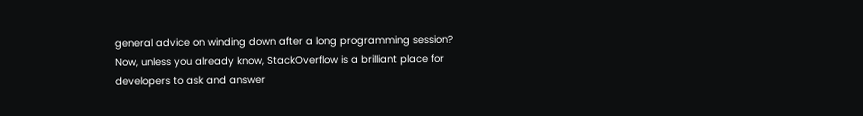general advice on winding down after a long programming session?
Now, unless you already know, StackOverflow is a brilliant place for developers to ask and answer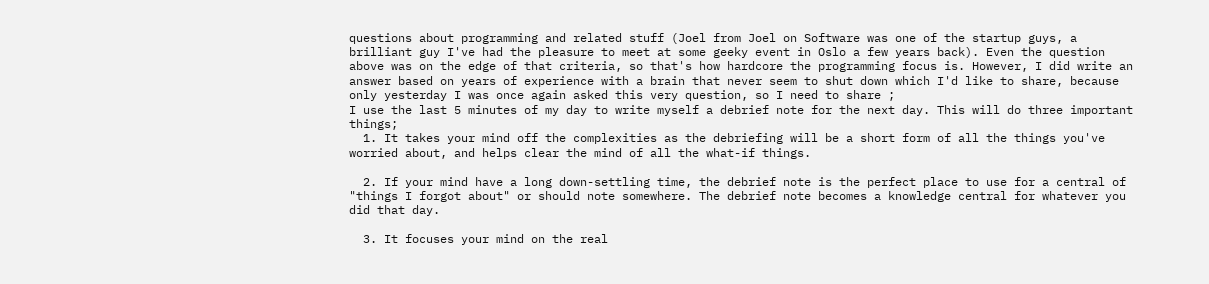questions about programming and related stuff (Joel from Joel on Software was one of the startup guys, a brilliant guy I've had the pleasure to meet at some geeky event in Oslo a few years back). Even the question above was on the edge of that criteria, so that's how hardcore the programming focus is. However, I did write an answer based on years of experience with a brain that never seem to shut down which I'd like to share, because only yesterday I was once again asked this very question, so I need to share ;
I use the last 5 minutes of my day to write myself a debrief note for the next day. This will do three important things;
  1. It takes your mind off the complexities as the debriefing will be a short form of all the things you've worried about, and helps clear the mind of all the what-if things.

  2. If your mind have a long down-settling time, the debrief note is the perfect place to use for a central of "things I forgot about" or should note somewhere. The debrief note becomes a knowledge central for whatever you did that day.

  3. It focuses your mind on the real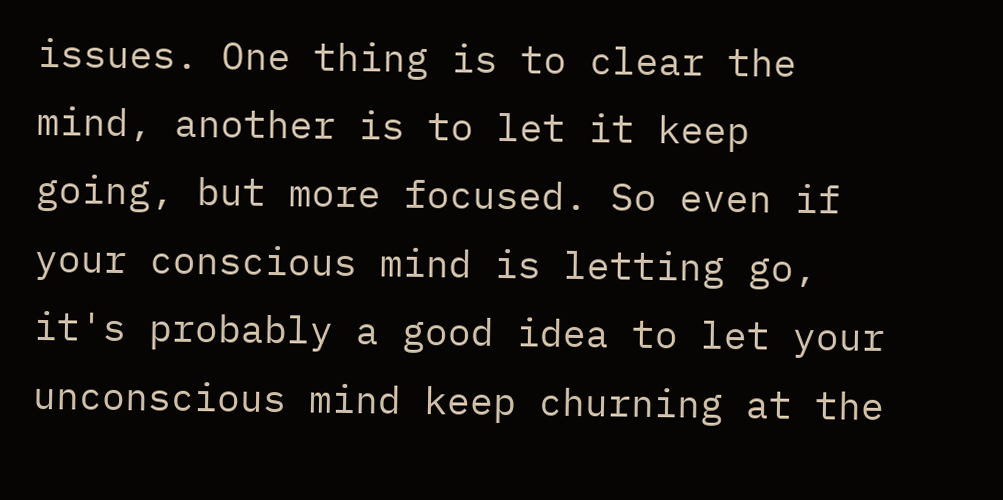issues. One thing is to clear the mind, another is to let it keep going, but more focused. So even if your conscious mind is letting go, it's probably a good idea to let your unconscious mind keep churning at the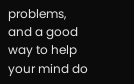problems, and a good way to help your mind do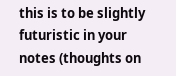this is to be slightly futuristic in your notes (thoughts on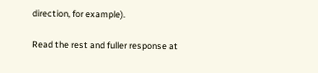direction, for example).

Read the rest and fuller response at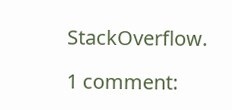StackOverflow.

1 comment: